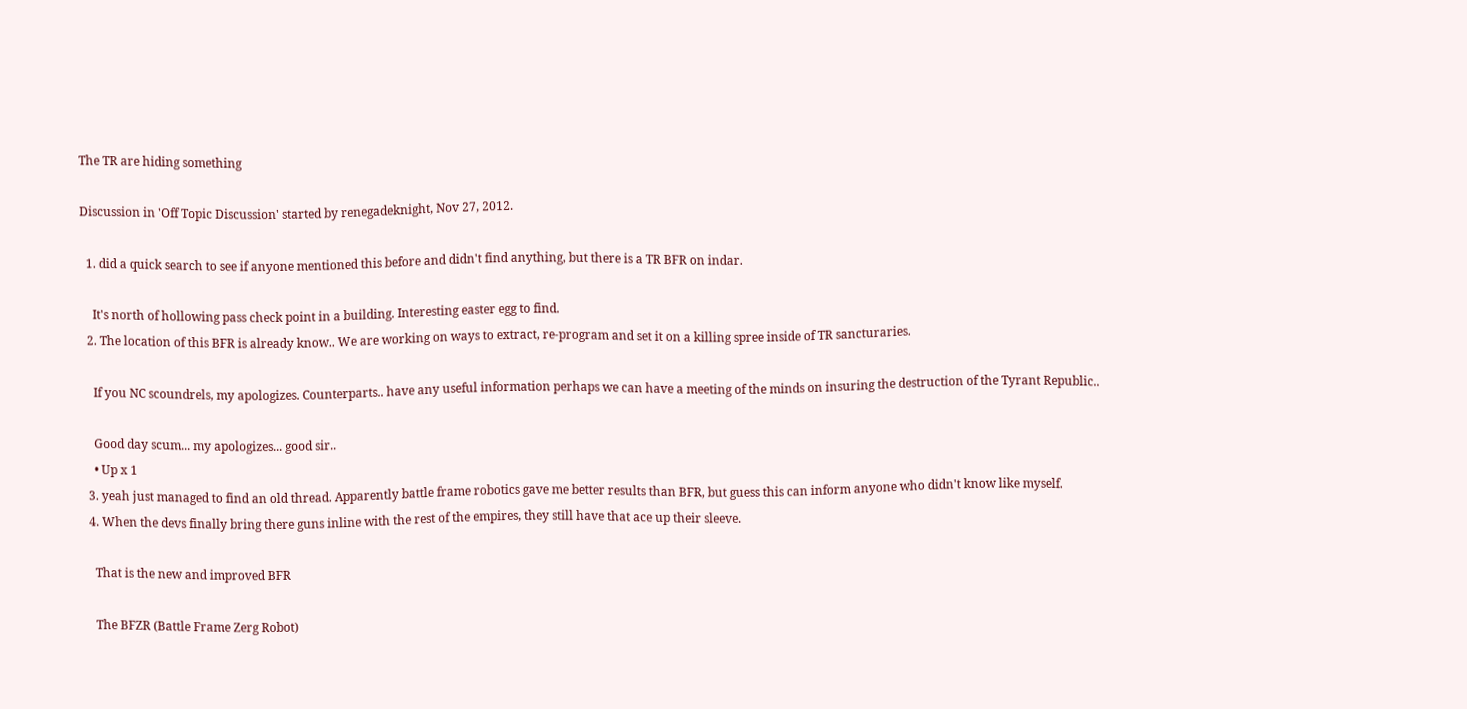The TR are hiding something

Discussion in 'Off Topic Discussion' started by renegadeknight, Nov 27, 2012.

  1. did a quick search to see if anyone mentioned this before and didn't find anything, but there is a TR BFR on indar.

    It's north of hollowing pass check point in a building. Interesting easter egg to find.
  2. The location of this BFR is already know.. We are working on ways to extract, re-program and set it on a killing spree inside of TR sancturaries.

    If you NC scoundrels, my apologizes. Counterparts.. have any useful information perhaps we can have a meeting of the minds on insuring the destruction of the Tyrant Republic..

    Good day scum... my apologizes... good sir..
    • Up x 1
  3. yeah just managed to find an old thread. Apparently battle frame robotics gave me better results than BFR, but guess this can inform anyone who didn't know like myself.
  4. When the devs finally bring there guns inline with the rest of the empires, they still have that ace up their sleeve.

    That is the new and improved BFR

    The BFZR (Battle Frame Zerg Robot)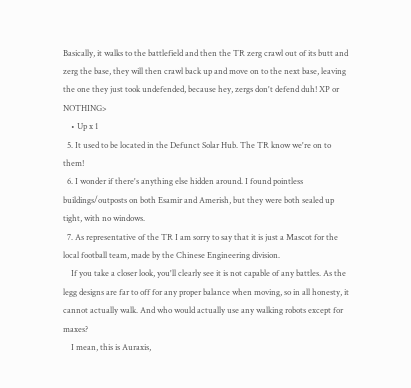Basically, it walks to the battlefield and then the TR zerg crawl out of its butt and zerg the base, they will then crawl back up and move on to the next base, leaving the one they just took undefended, because hey, zergs don't defend duh! XP or NOTHING>
    • Up x 1
  5. It used to be located in the Defunct Solar Hub. The TR know we're on to them!
  6. I wonder if there's anything else hidden around. I found pointless buildings/outposts on both Esamir and Amerish, but they were both sealed up tight, with no windows.
  7. As representative of the TR I am sorry to say that it is just a Mascot for the local football team, made by the Chinese Engineering division.
    If you take a closer look, you'll clearly see it is not capable of any battles. As the legg designs are far to off for any proper balance when moving, so in all honesty, it cannot actually walk. And who would actually use any walking robots except for maxes?
    I mean, this is Auraxis,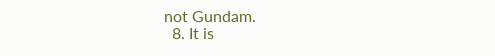not Gundam.
  8. It is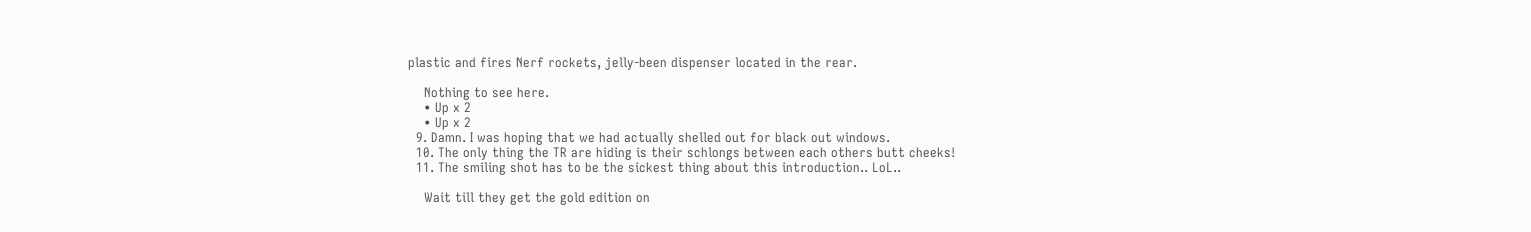plastic and fires Nerf rockets, jelly-been dispenser located in the rear.

    Nothing to see here.
    • Up x 2
    • Up x 2
  9. Damn. I was hoping that we had actually shelled out for black out windows.
  10. The only thing the TR are hiding is their schlongs between each others butt cheeks!
  11. The smiling shot has to be the sickest thing about this introduction.. LoL..

    Wait till they get the gold edition on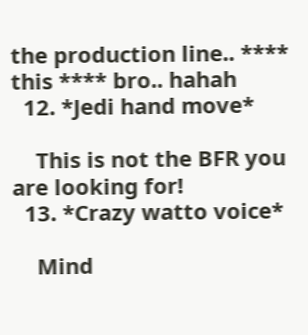the production line.. **** this **** bro.. hahah
  12. *Jedi hand move*

    This is not the BFR you are looking for!
  13. *Crazy watto voice*

    Mind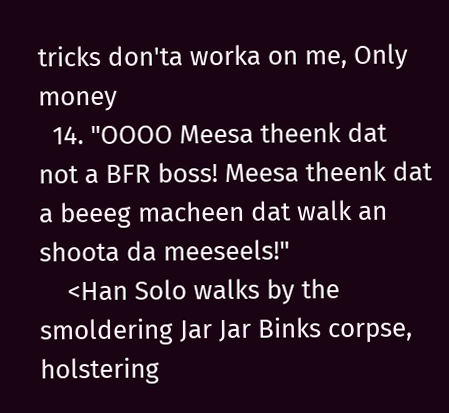tricks don'ta worka on me, Only money
  14. "OOOO Meesa theenk dat not a BFR boss! Meesa theenk dat a beeeg macheen dat walk an shoota da meeseels!"
    <Han Solo walks by the smoldering Jar Jar Binks corpse, holstering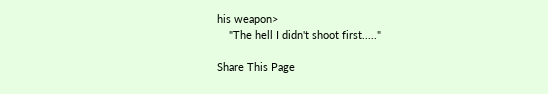his weapon>
    "The hell I didn't shoot first....."

Share This Page